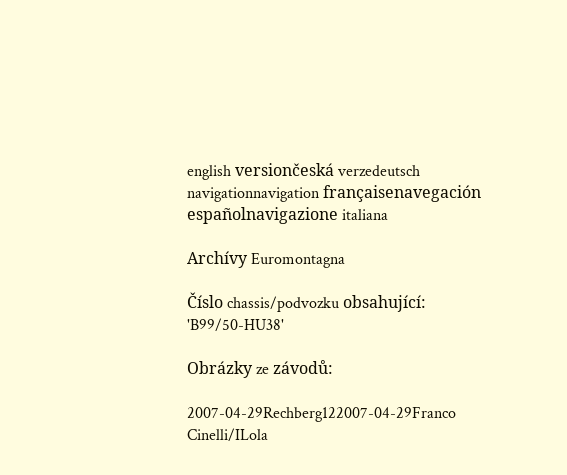english versiončeská verzedeutsch navigationnavigation françaisenavegación españolnavigazione italiana

Archívy Euromontagna

Číslo chassis/podvozku obsahující: 'B99/50-HU38'

Obrázky ze závodů:

2007-04-29Rechberg122007-04-29Franco Cinelli/ILola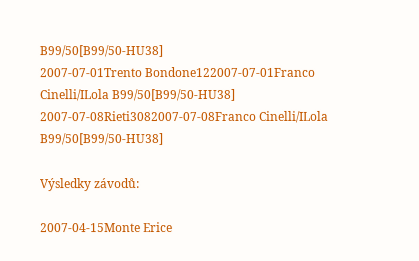B99/50[B99/50-HU38]
2007-07-01Trento Bondone122007-07-01Franco Cinelli/ILola B99/50[B99/50-HU38]
2007-07-08Rieti3082007-07-08Franco Cinelli/ILola B99/50[B99/50-HU38]

Výsledky závodů:

2007-04-15Monte Erice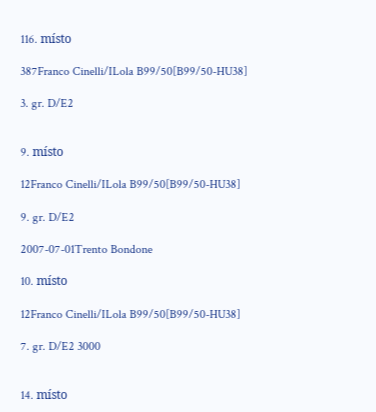116. místo

387Franco Cinelli/ILola B99/50[B99/50-HU38]

3. gr. D/E2


9. místo

12Franco Cinelli/ILola B99/50[B99/50-HU38]

9. gr. D/E2

2007-07-01Trento Bondone

10. místo

12Franco Cinelli/ILola B99/50[B99/50-HU38]

7. gr. D/E2 3000


14. místo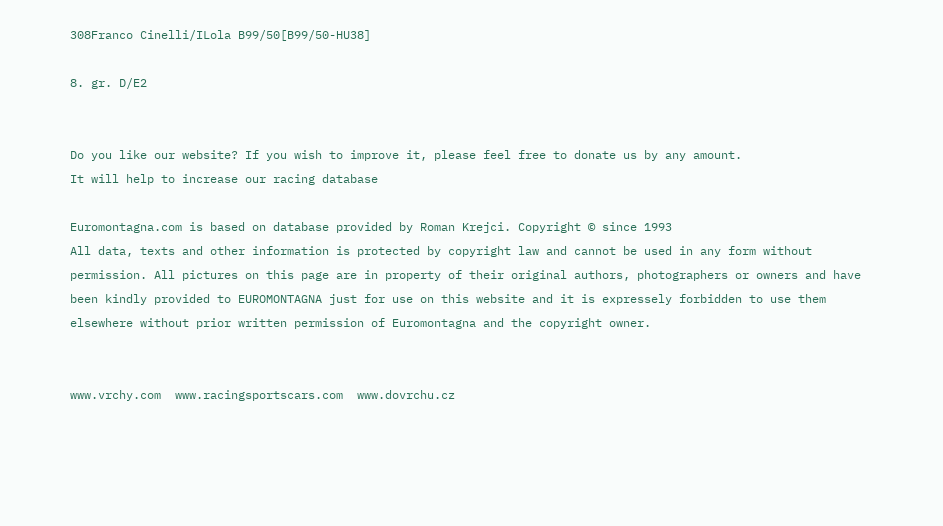308Franco Cinelli/ILola B99/50[B99/50-HU38]

8. gr. D/E2


Do you like our website? If you wish to improve it, please feel free to donate us by any amount.
It will help to increase our racing database

Euromontagna.com is based on database provided by Roman Krejci. Copyright © since 1993
All data, texts and other information is protected by copyright law and cannot be used in any form without permission. All pictures on this page are in property of their original authors, photographers or owners and have been kindly provided to EUROMONTAGNA just for use on this website and it is expressely forbidden to use them elsewhere without prior written permission of Euromontagna and the copyright owner.


www.vrchy.com  www.racingsportscars.com  www.dovrchu.cz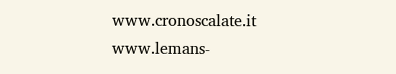www.cronoscalate.it  www.lemans-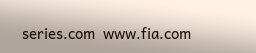series.com  www.fia.com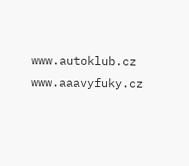www.autoklub.cz  www.aaavyfuky.cz